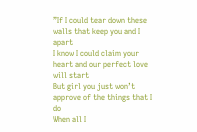”If I could tear down these walls that keep you and I apart
I know I could claim your heart and our perfect love will start
But girl you just won’t approve of the things that I do
When all I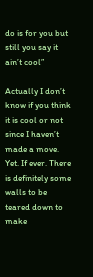do is for you but still you say it ain’t cool”

Actually I don’t know if you think it is cool or not since I haven’t made a move. Yet. If ever. There is definitely some walls to be teared down to make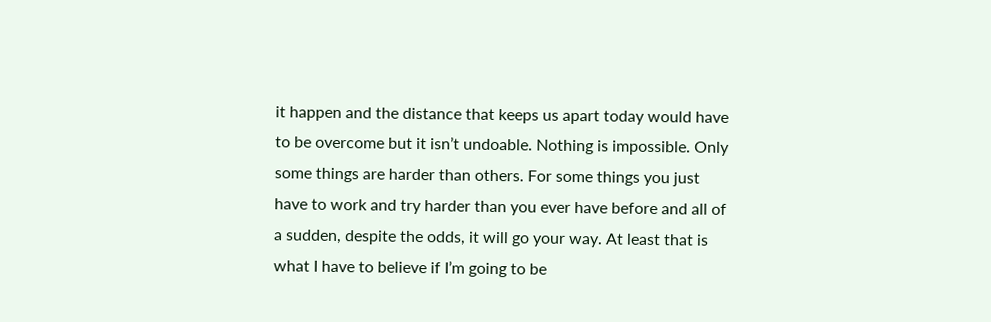it happen and the distance that keeps us apart today would have to be overcome but it isn’t undoable. Nothing is impossible. Only some things are harder than others. For some things you just have to work and try harder than you ever have before and all of a sudden, despite the odds, it will go your way. At least that is what I have to believe if I’m going to be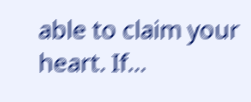able to claim your heart. If…